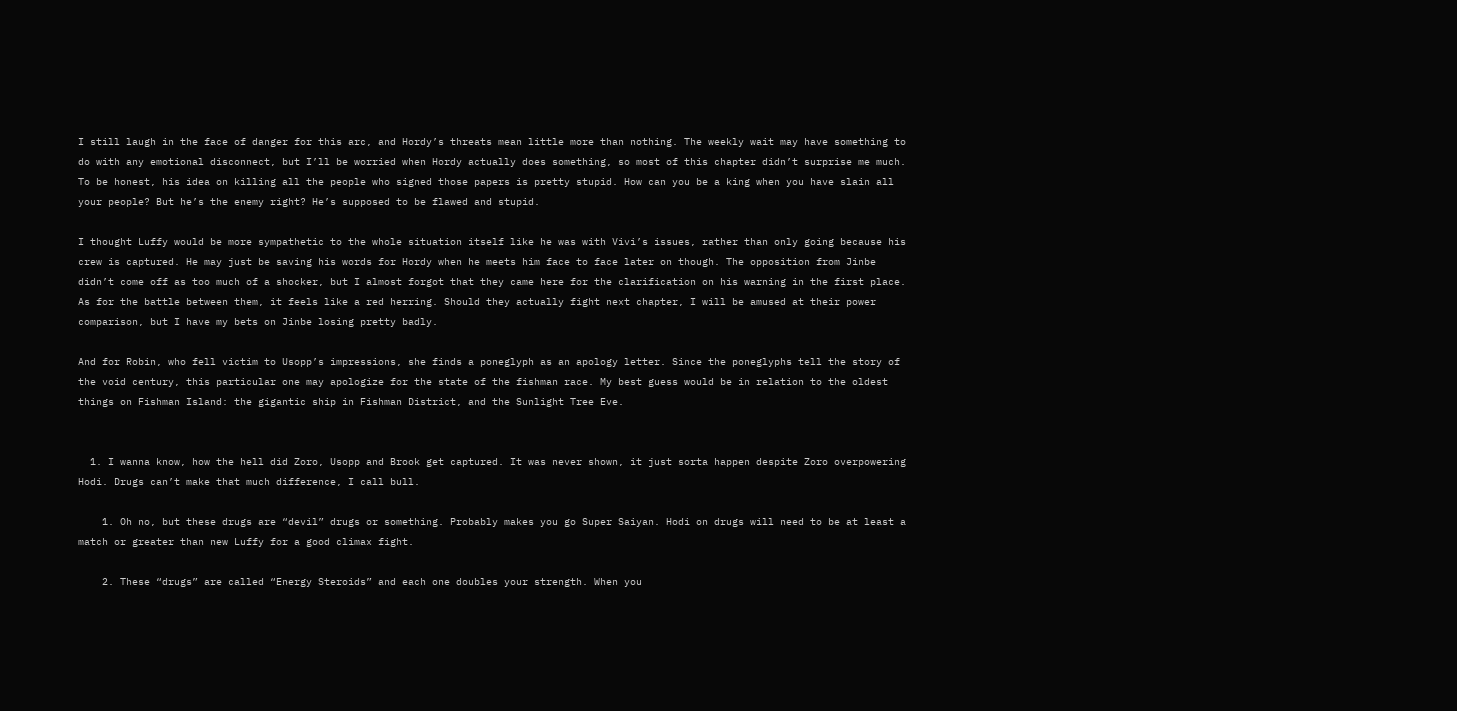I still laugh in the face of danger for this arc, and Hordy’s threats mean little more than nothing. The weekly wait may have something to do with any emotional disconnect, but I’ll be worried when Hordy actually does something, so most of this chapter didn’t surprise me much. To be honest, his idea on killing all the people who signed those papers is pretty stupid. How can you be a king when you have slain all your people? But he’s the enemy right? He’s supposed to be flawed and stupid.

I thought Luffy would be more sympathetic to the whole situation itself like he was with Vivi’s issues, rather than only going because his crew is captured. He may just be saving his words for Hordy when he meets him face to face later on though. The opposition from Jinbe didn’t come off as too much of a shocker, but I almost forgot that they came here for the clarification on his warning in the first place. As for the battle between them, it feels like a red herring. Should they actually fight next chapter, I will be amused at their power comparison, but I have my bets on Jinbe losing pretty badly.

And for Robin, who fell victim to Usopp’s impressions, she finds a poneglyph as an apology letter. Since the poneglyphs tell the story of the void century, this particular one may apologize for the state of the fishman race. My best guess would be in relation to the oldest things on Fishman Island: the gigantic ship in Fishman District, and the Sunlight Tree Eve.


  1. I wanna know, how the hell did Zoro, Usopp and Brook get captured. It was never shown, it just sorta happen despite Zoro overpowering Hodi. Drugs can’t make that much difference, I call bull.

    1. Oh no, but these drugs are “devil” drugs or something. Probably makes you go Super Saiyan. Hodi on drugs will need to be at least a match or greater than new Luffy for a good climax fight.

    2. These “drugs” are called “Energy Steroids” and each one doubles your strength. When you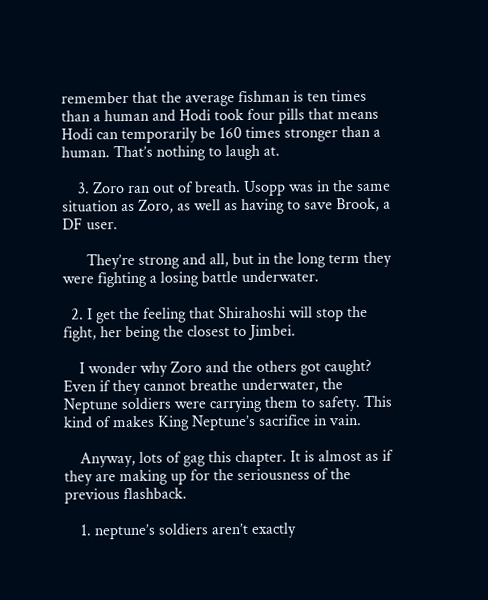remember that the average fishman is ten times than a human and Hodi took four pills that means Hodi can temporarily be 160 times stronger than a human. That’s nothing to laugh at.

    3. Zoro ran out of breath. Usopp was in the same situation as Zoro, as well as having to save Brook, a DF user.

      They’re strong and all, but in the long term they were fighting a losing battle underwater.

  2. I get the feeling that Shirahoshi will stop the fight, her being the closest to Jimbei.

    I wonder why Zoro and the others got caught? Even if they cannot breathe underwater, the Neptune soldiers were carrying them to safety. This kind of makes King Neptune’s sacrifice in vain.

    Anyway, lots of gag this chapter. It is almost as if they are making up for the seriousness of the previous flashback.

    1. neptune’s soldiers aren’t exactly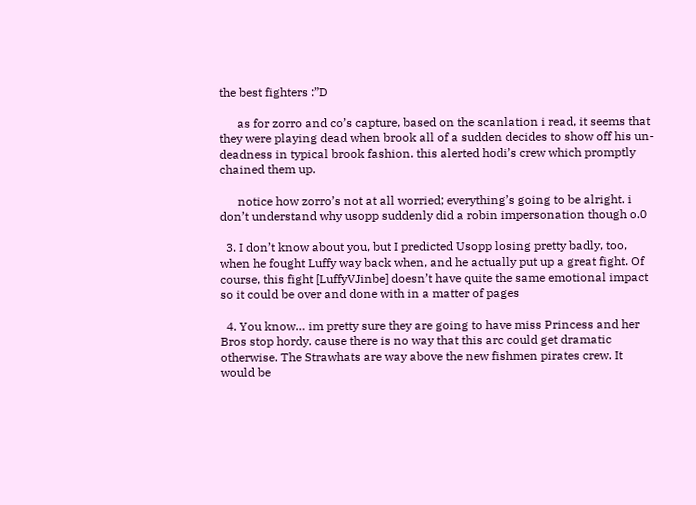the best fighters :”D

      as for zorro and co’s capture, based on the scanlation i read, it seems that they were playing dead when brook all of a sudden decides to show off his un-deadness in typical brook fashion. this alerted hodi’s crew which promptly chained them up.

      notice how zorro’s not at all worried; everything’s going to be alright. i don’t understand why usopp suddenly did a robin impersonation though o.0

  3. I don’t know about you, but I predicted Usopp losing pretty badly, too, when he fought Luffy way back when, and he actually put up a great fight. Of course, this fight [LuffyVJinbe] doesn’t have quite the same emotional impact so it could be over and done with in a matter of pages

  4. You know… im pretty sure they are going to have miss Princess and her Bros stop hordy. cause there is no way that this arc could get dramatic otherwise. The Strawhats are way above the new fishmen pirates crew. It would be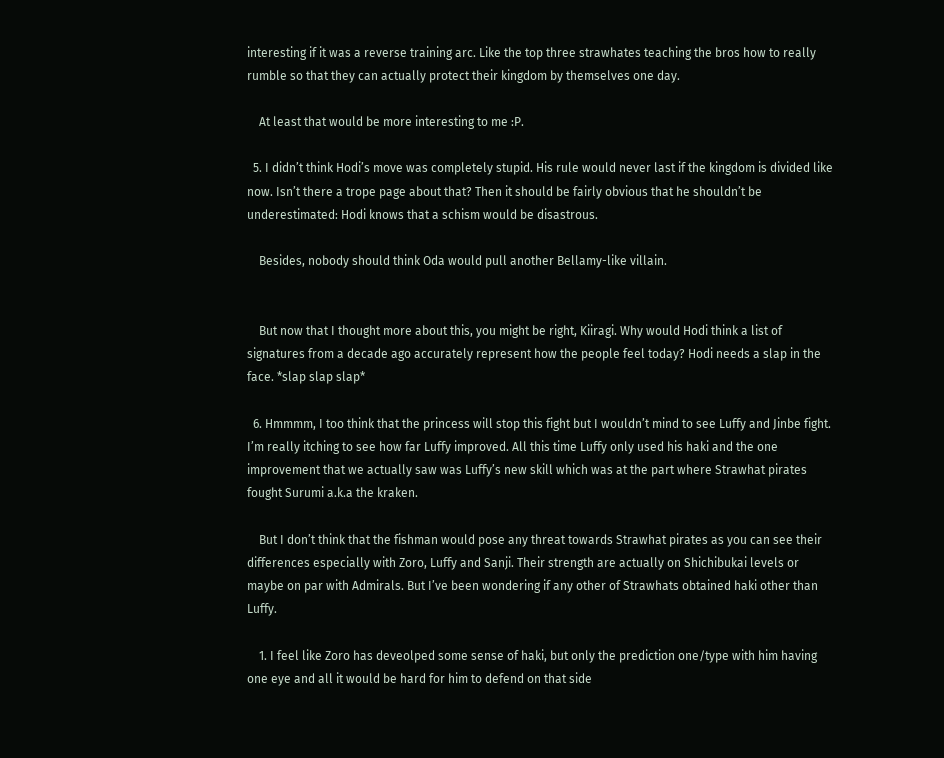interesting if it was a reverse training arc. Like the top three strawhates teaching the bros how to really rumble so that they can actually protect their kingdom by themselves one day.

    At least that would be more interesting to me :P.

  5. I didn’t think Hodi’s move was completely stupid. His rule would never last if the kingdom is divided like now. Isn’t there a trope page about that? Then it should be fairly obvious that he shouldn’t be underestimated: Hodi knows that a schism would be disastrous.

    Besides, nobody should think Oda would pull another Bellamy-like villain.


    But now that I thought more about this, you might be right, Kiiragi. Why would Hodi think a list of signatures from a decade ago accurately represent how the people feel today? Hodi needs a slap in the face. *slap slap slap*

  6. Hmmmm, I too think that the princess will stop this fight but I wouldn’t mind to see Luffy and Jinbe fight. I’m really itching to see how far Luffy improved. All this time Luffy only used his haki and the one improvement that we actually saw was Luffy’s new skill which was at the part where Strawhat pirates fought Surumi a.k.a the kraken.

    But I don’t think that the fishman would pose any threat towards Strawhat pirates as you can see their differences especially with Zoro, Luffy and Sanji. Their strength are actually on Shichibukai levels or maybe on par with Admirals. But I’ve been wondering if any other of Strawhats obtained haki other than Luffy.

    1. I feel like Zoro has deveolped some sense of haki, but only the prediction one/type with him having one eye and all it would be hard for him to defend on that side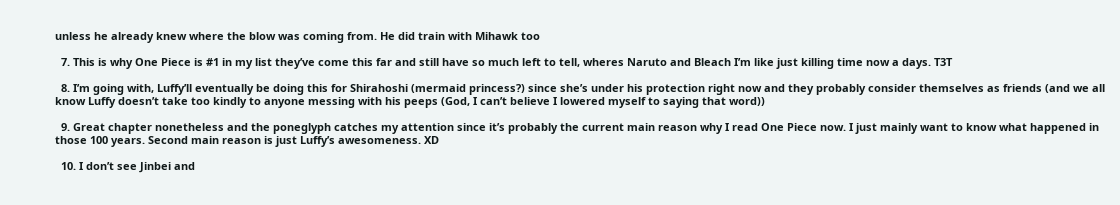unless he already knew where the blow was coming from. He did train with Mihawk too

  7. This is why One Piece is #1 in my list they’ve come this far and still have so much left to tell, wheres Naruto and Bleach I’m like just killing time now a days. T3T

  8. I’m going with, Luffy’ll eventually be doing this for Shirahoshi (mermaid princess?) since she’s under his protection right now and they probably consider themselves as friends (and we all know Luffy doesn’t take too kindly to anyone messing with his peeps (God, I can’t believe I lowered myself to saying that word))

  9. Great chapter nonetheless and the poneglyph catches my attention since it’s probably the current main reason why I read One Piece now. I just mainly want to know what happened in those 100 years. Second main reason is just Luffy’s awesomeness. XD

  10. I don’t see Jinbei and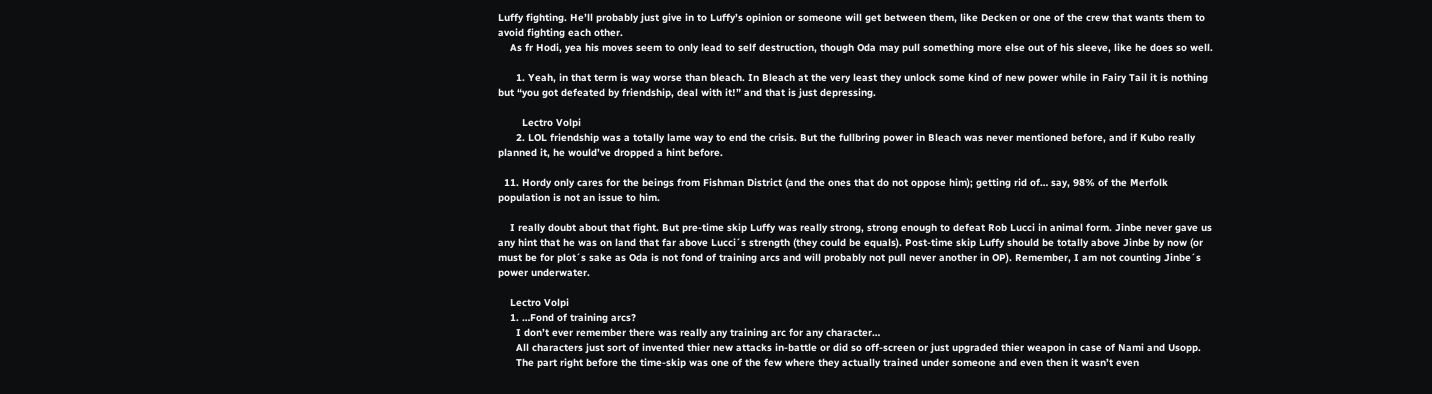Luffy fighting. He’ll probably just give in to Luffy’s opinion or someone will get between them, like Decken or one of the crew that wants them to avoid fighting each other.
    As fr Hodi, yea his moves seem to only lead to self destruction, though Oda may pull something more else out of his sleeve, like he does so well.

      1. Yeah, in that term is way worse than bleach. In Bleach at the very least they unlock some kind of new power while in Fairy Tail it is nothing but “you got defeated by friendship, deal with it!” and that is just depressing.

        Lectro Volpi
      2. LOL friendship was a totally lame way to end the crisis. But the fullbring power in Bleach was never mentioned before, and if Kubo really planned it, he would’ve dropped a hint before.

  11. Hordy only cares for the beings from Fishman District (and the ones that do not oppose him); getting rid of… say, 98% of the Merfolk population is not an issue to him.

    I really doubt about that fight. But pre-time skip Luffy was really strong, strong enough to defeat Rob Lucci in animal form. Jinbe never gave us any hint that he was on land that far above Lucci´s strength (they could be equals). Post-time skip Luffy should be totally above Jinbe by now (or must be for plot´s sake as Oda is not fond of training arcs and will probably not pull never another in OP). Remember, I am not counting Jinbe´s power underwater.

    Lectro Volpi
    1. …Fond of training arcs?
      I don’t ever remember there was really any training arc for any character…
      All characters just sort of invented thier new attacks in-battle or did so off-screen or just upgraded thier weapon in case of Nami and Usopp.
      The part right before the time-skip was one of the few where they actually trained under someone and even then it wasn’t even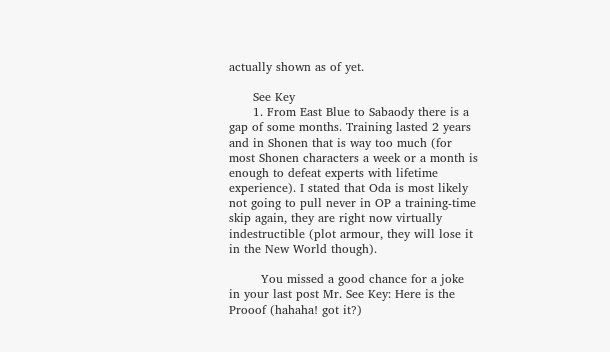actually shown as of yet.

      See Key
      1. From East Blue to Sabaody there is a gap of some months. Training lasted 2 years and in Shonen that is way too much (for most Shonen characters a week or a month is enough to defeat experts with lifetime experience). I stated that Oda is most likely not going to pull never in OP a training-time skip again, they are right now virtually indestructible (plot armour, they will lose it in the New World though).

        You missed a good chance for a joke in your last post Mr. See Key: Here is the Prooof (hahaha! got it?)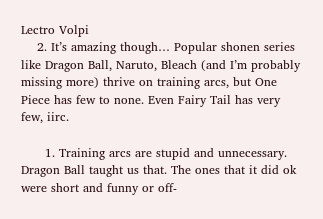Lectro Volpi
    2. It’s amazing though… Popular shonen series like Dragon Ball, Naruto, Bleach (and I’m probably missing more) thrive on training arcs, but One Piece has few to none. Even Fairy Tail has very few, iirc.

      1. Training arcs are stupid and unnecessary. Dragon Ball taught us that. The ones that it did ok were short and funny or off-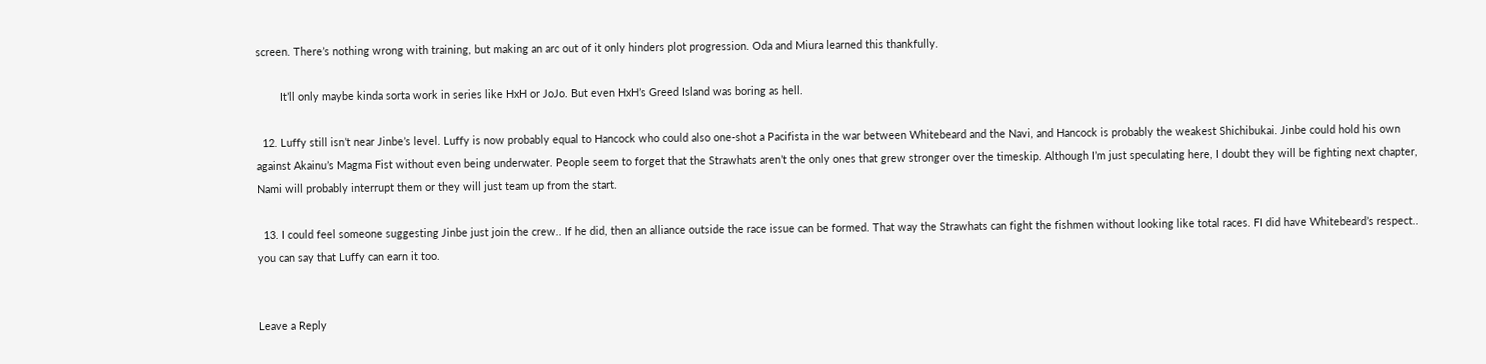screen. There’s nothing wrong with training, but making an arc out of it only hinders plot progression. Oda and Miura learned this thankfully.

        It’ll only maybe kinda sorta work in series like HxH or JoJo. But even HxH’s Greed Island was boring as hell.

  12. Luffy still isn’t near Jinbe’s level. Luffy is now probably equal to Hancock who could also one-shot a Pacifista in the war between Whitebeard and the Navi, and Hancock is probably the weakest Shichibukai. Jinbe could hold his own against Akainu’s Magma Fist without even being underwater. People seem to forget that the Strawhats aren’t the only ones that grew stronger over the timeskip. Although I’m just speculating here, I doubt they will be fighting next chapter, Nami will probably interrupt them or they will just team up from the start.

  13. I could feel someone suggesting Jinbe just join the crew.. If he did, then an alliance outside the race issue can be formed. That way the Strawhats can fight the fishmen without looking like total races. FI did have Whitebeard’s respect.. you can say that Luffy can earn it too.


Leave a Reply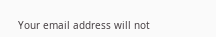Your email address will not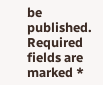be published. Required fields are marked *